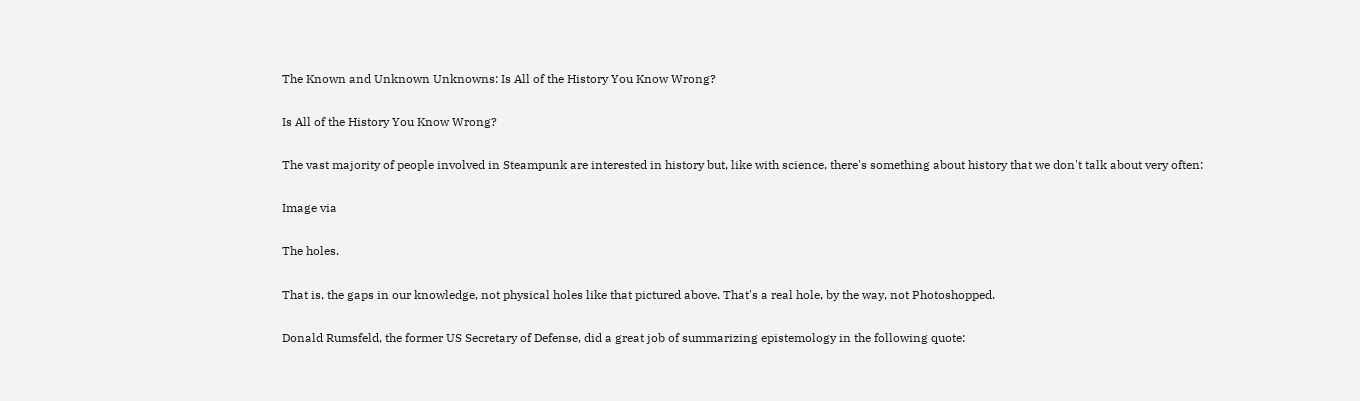The Known and Unknown Unknowns: Is All of the History You Know Wrong?

Is All of the History You Know Wrong?

The vast majority of people involved in Steampunk are interested in history but, like with science, there's something about history that we don't talk about very often:

Image via

The holes.

That is, the gaps in our knowledge, not physical holes like that pictured above. That's a real hole, by the way, not Photoshopped.

Donald Rumsfeld, the former US Secretary of Defense, did a great job of summarizing epistemology in the following quote: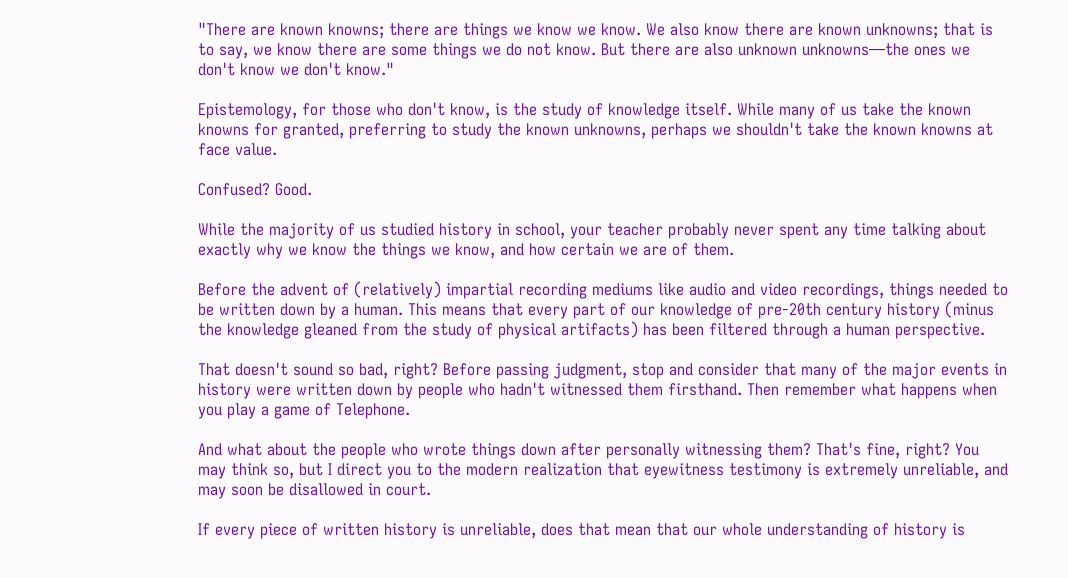"There are known knowns; there are things we know we know. We also know there are known unknowns; that is to say, we know there are some things we do not know. But there are also unknown unknowns—the ones we don't know we don't know."

Epistemology, for those who don't know, is the study of knowledge itself. While many of us take the known knowns for granted, preferring to study the known unknowns, perhaps we shouldn't take the known knowns at face value.

Confused? Good.

While the majority of us studied history in school, your teacher probably never spent any time talking about exactly why we know the things we know, and how certain we are of them.

Before the advent of (relatively) impartial recording mediums like audio and video recordings, things needed to be written down by a human. This means that every part of our knowledge of pre-20th century history (minus the knowledge gleaned from the study of physical artifacts) has been filtered through a human perspective.

That doesn't sound so bad, right? Before passing judgment, stop and consider that many of the major events in history were written down by people who hadn't witnessed them firsthand. Then remember what happens when you play a game of Telephone.

And what about the people who wrote things down after personally witnessing them? That's fine, right? You may think so, but I direct you to the modern realization that eyewitness testimony is extremely unreliable, and may soon be disallowed in court.

If every piece of written history is unreliable, does that mean that our whole understanding of history is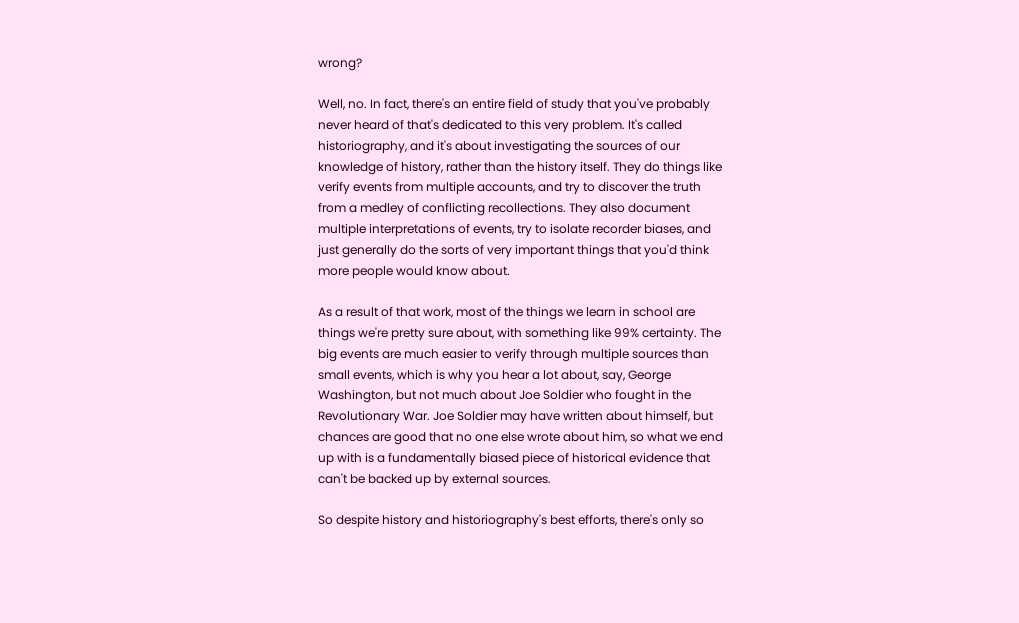wrong?

Well, no. In fact, there's an entire field of study that you've probably never heard of that's dedicated to this very problem. It's called historiography, and it's about investigating the sources of our knowledge of history, rather than the history itself. They do things like verify events from multiple accounts, and try to discover the truth from a medley of conflicting recollections. They also document multiple interpretations of events, try to isolate recorder biases, and just generally do the sorts of very important things that you'd think more people would know about.

As a result of that work, most of the things we learn in school are things we're pretty sure about, with something like 99% certainty. The big events are much easier to verify through multiple sources than small events, which is why you hear a lot about, say, George Washington, but not much about Joe Soldier who fought in the Revolutionary War. Joe Soldier may have written about himself, but chances are good that no one else wrote about him, so what we end up with is a fundamentally biased piece of historical evidence that can't be backed up by external sources.

So despite history and historiography's best efforts, there's only so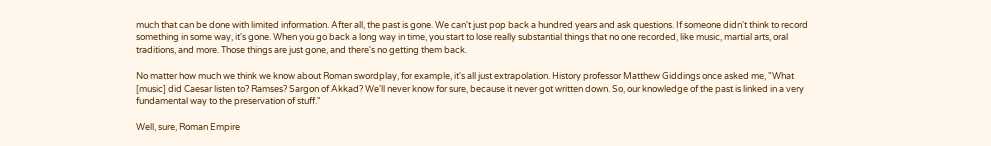much that can be done with limited information. After all, the past is gone. We can't just pop back a hundred years and ask questions. If someone didn't think to record something in some way, it's gone. When you go back a long way in time, you start to lose really substantial things that no one recorded, like music, martial arts, oral traditions, and more. Those things are just gone, and there's no getting them back.

No matter how much we think we know about Roman swordplay, for example, it's all just extrapolation. History professor Matthew Giddings once asked me, "What [music] did Caesar listen to? Ramses? Sargon of Akkad? We'll never know for sure, because it never got written down. So, our knowledge of the past is linked in a very fundamental way to the preservation of stuff."

Well, sure, Roman Empire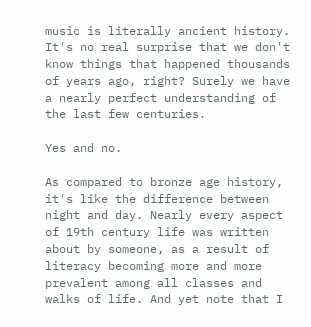music is literally ancient history. It's no real surprise that we don't know things that happened thousands of years ago, right? Surely we have a nearly perfect understanding of the last few centuries.

Yes and no.

As compared to bronze age history, it's like the difference between night and day. Nearly every aspect of 19th century life was written about by someone, as a result of literacy becoming more and more prevalent among all classes and walks of life. And yet note that I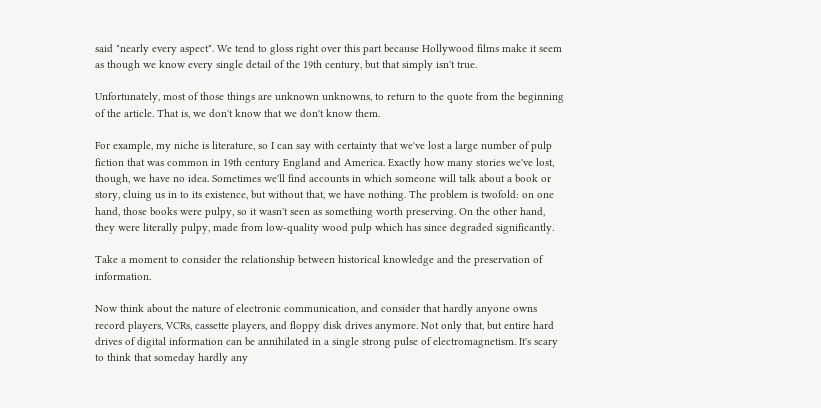said "nearly every aspect". We tend to gloss right over this part because Hollywood films make it seem as though we know every single detail of the 19th century, but that simply isn't true.

Unfortunately, most of those things are unknown unknowns, to return to the quote from the beginning of the article. That is, we don't know that we don't know them.

For example, my niche is literature, so I can say with certainty that we've lost a large number of pulp fiction that was common in 19th century England and America. Exactly how many stories we've lost, though, we have no idea. Sometimes we'll find accounts in which someone will talk about a book or story, cluing us in to its existence, but without that, we have nothing. The problem is twofold: on one hand, those books were pulpy, so it wasn't seen as something worth preserving. On the other hand, they were literally pulpy, made from low-quality wood pulp which has since degraded significantly.

Take a moment to consider the relationship between historical knowledge and the preservation of information.

Now think about the nature of electronic communication, and consider that hardly anyone owns record players, VCRs, cassette players, and floppy disk drives anymore. Not only that, but entire hard drives of digital information can be annihilated in a single strong pulse of electromagnetism. It's scary to think that someday hardly any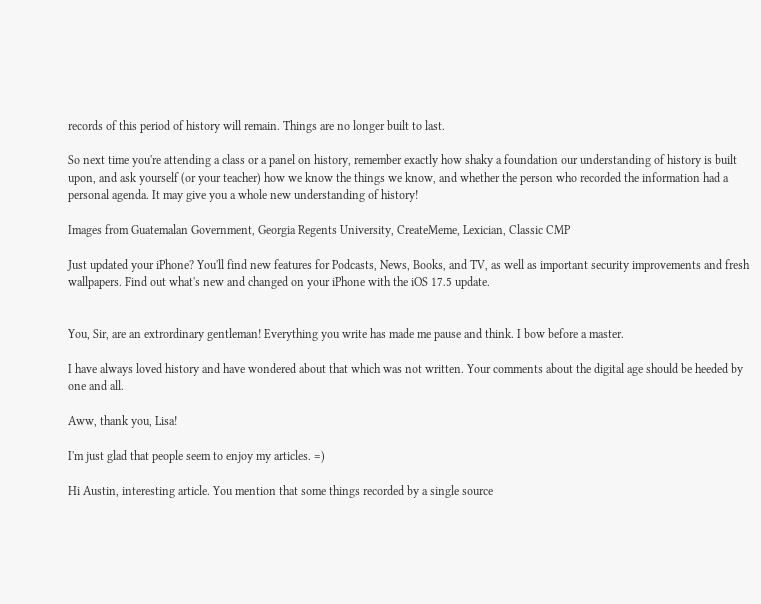records of this period of history will remain. Things are no longer built to last.

So next time you're attending a class or a panel on history, remember exactly how shaky a foundation our understanding of history is built upon, and ask yourself (or your teacher) how we know the things we know, and whether the person who recorded the information had a personal agenda. It may give you a whole new understanding of history!

Images from Guatemalan Government, Georgia Regents University, CreateMeme, Lexician, Classic CMP

Just updated your iPhone? You'll find new features for Podcasts, News, Books, and TV, as well as important security improvements and fresh wallpapers. Find out what's new and changed on your iPhone with the iOS 17.5 update.


You, Sir, are an extrordinary gentleman! Everything you write has made me pause and think. I bow before a master.

I have always loved history and have wondered about that which was not written. Your comments about the digital age should be heeded by one and all.

Aww, thank you, Lisa!

I'm just glad that people seem to enjoy my articles. =)

Hi Austin, interesting article. You mention that some things recorded by a single source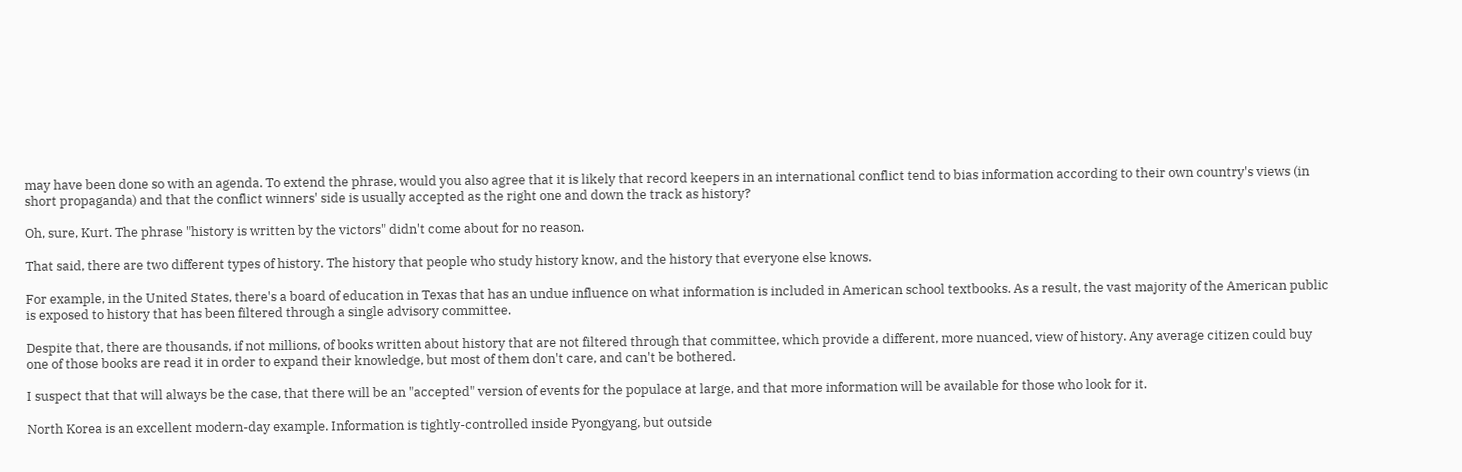may have been done so with an agenda. To extend the phrase, would you also agree that it is likely that record keepers in an international conflict tend to bias information according to their own country's views (in short propaganda) and that the conflict winners' side is usually accepted as the right one and down the track as history?

Oh, sure, Kurt. The phrase "history is written by the victors" didn't come about for no reason.

That said, there are two different types of history. The history that people who study history know, and the history that everyone else knows.

For example, in the United States, there's a board of education in Texas that has an undue influence on what information is included in American school textbooks. As a result, the vast majority of the American public is exposed to history that has been filtered through a single advisory committee.

Despite that, there are thousands, if not millions, of books written about history that are not filtered through that committee, which provide a different, more nuanced, view of history. Any average citizen could buy one of those books are read it in order to expand their knowledge, but most of them don't care, and can't be bothered.

I suspect that that will always be the case, that there will be an "accepted" version of events for the populace at large, and that more information will be available for those who look for it.

North Korea is an excellent modern-day example. Information is tightly-controlled inside Pyongyang, but outside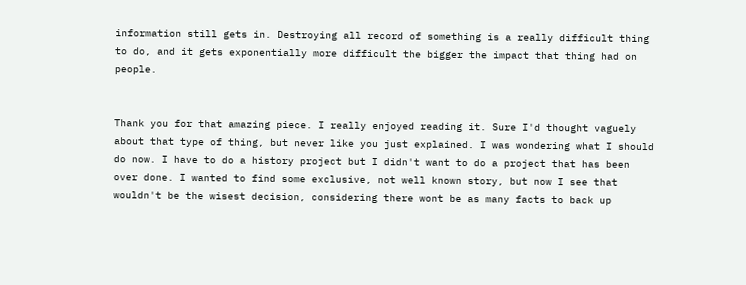information still gets in. Destroying all record of something is a really difficult thing to do, and it gets exponentially more difficult the bigger the impact that thing had on people.


Thank you for that amazing piece. I really enjoyed reading it. Sure I'd thought vaguely about that type of thing, but never like you just explained. I was wondering what I should do now. I have to do a history project but I didn't want to do a project that has been over done. I wanted to find some exclusive, not well known story, but now I see that wouldn't be the wisest decision, considering there wont be as many facts to back up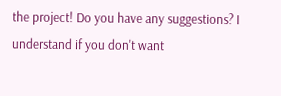the project! Do you have any suggestions? I understand if you don't want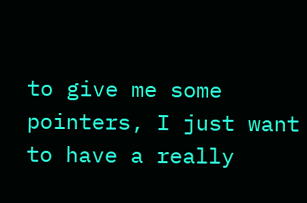to give me some pointers, I just want to have a really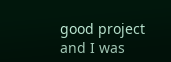good project and I was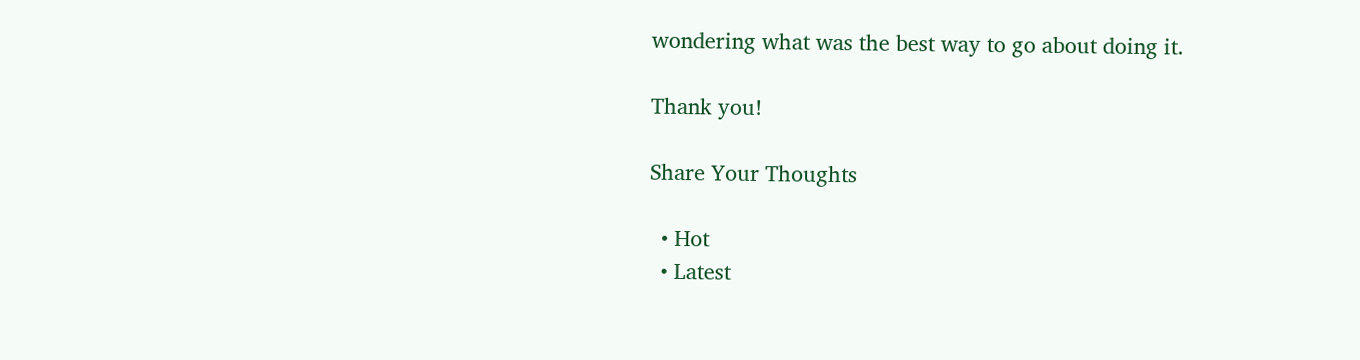wondering what was the best way to go about doing it.

Thank you!

Share Your Thoughts

  • Hot
  • Latest